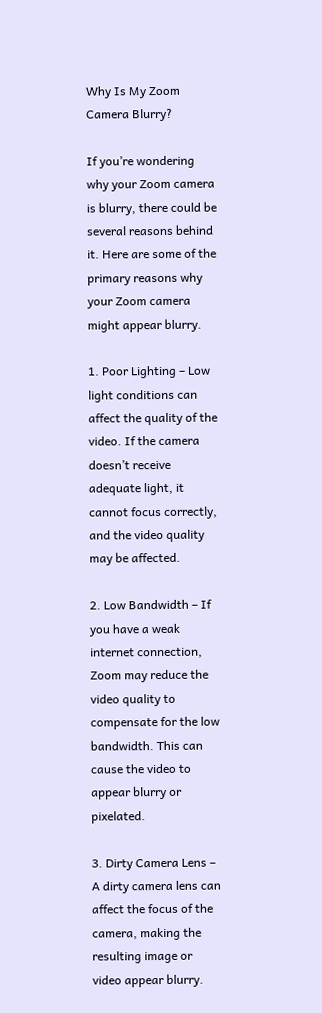Why Is My Zoom Camera Blurry?

If you’re wondering why your Zoom camera is blurry, there could be several reasons behind it. Here are some of the primary reasons why your Zoom camera might appear blurry.

1. Poor Lighting – Low light conditions can affect the quality of the video. If the camera doesn’t receive adequate light, it cannot focus correctly, and the video quality may be affected.

2. Low Bandwidth – If you have a weak internet connection, Zoom may reduce the video quality to compensate for the low bandwidth. This can cause the video to appear blurry or pixelated.

3. Dirty Camera Lens – A dirty camera lens can affect the focus of the camera, making the resulting image or video appear blurry.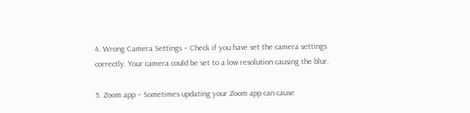4. Wrong Camera Settings – Check if you have set the camera settings correctly. Your camera could be set to a low resolution causing the blur.

5. Zoom app – Sometimes updating your Zoom app can cause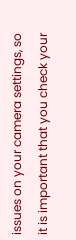issues on your camera settings, so it is important that you check your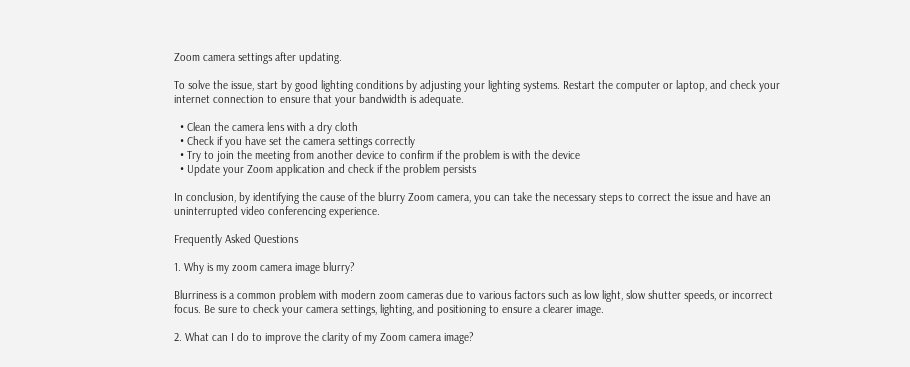Zoom camera settings after updating.

To solve the issue, start by good lighting conditions by adjusting your lighting systems. Restart the computer or laptop, and check your internet connection to ensure that your bandwidth is adequate.

  • Clean the camera lens with a dry cloth
  • Check if you have set the camera settings correctly
  • Try to join the meeting from another device to confirm if the problem is with the device
  • Update your Zoom application and check if the problem persists

In conclusion, by identifying the cause of the blurry Zoom camera, you can take the necessary steps to correct the issue and have an uninterrupted video conferencing experience.

Frequently Asked Questions

1. Why is my zoom camera image blurry?

Blurriness is a common problem with modern zoom cameras due to various factors such as low light, slow shutter speeds, or incorrect focus. Be sure to check your camera settings, lighting, and positioning to ensure a clearer image.

2. What can I do to improve the clarity of my Zoom camera image?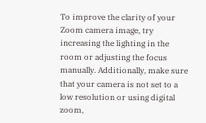To improve the clarity of your Zoom camera image, try increasing the lighting in the room or adjusting the focus manually. Additionally, make sure that your camera is not set to a low resolution or using digital zoom,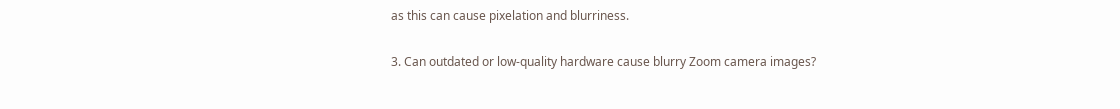as this can cause pixelation and blurriness.

3. Can outdated or low-quality hardware cause blurry Zoom camera images?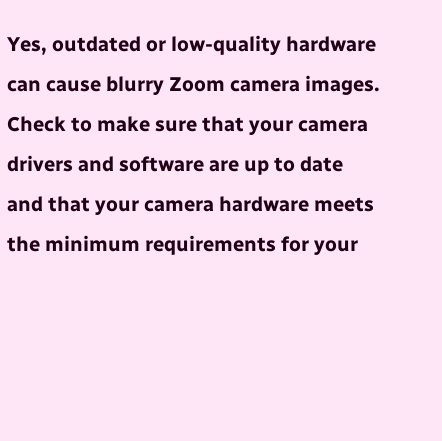Yes, outdated or low-quality hardware can cause blurry Zoom camera images. Check to make sure that your camera drivers and software are up to date and that your camera hardware meets the minimum requirements for your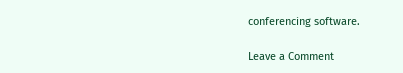conferencing software.

Leave a Comment